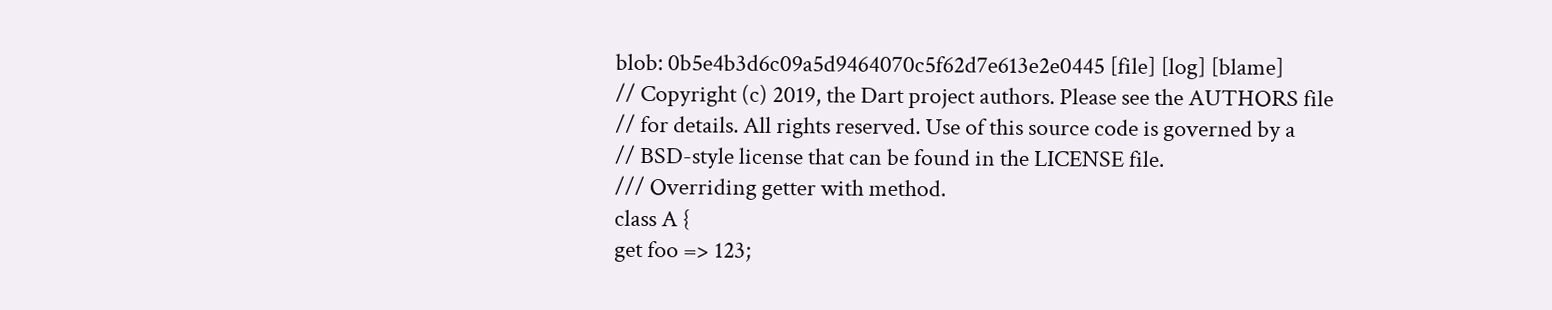blob: 0b5e4b3d6c09a5d9464070c5f62d7e613e2e0445 [file] [log] [blame]
// Copyright (c) 2019, the Dart project authors. Please see the AUTHORS file
// for details. All rights reserved. Use of this source code is governed by a
// BSD-style license that can be found in the LICENSE file.
/// Overriding getter with method.
class A {
get foo => 123;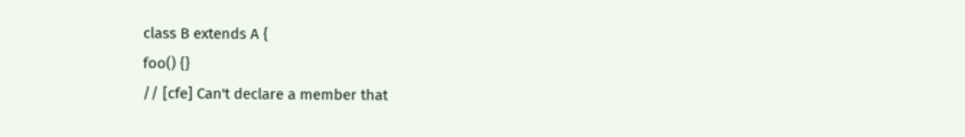class B extends A {
foo() {}
// [cfe] Can't declare a member that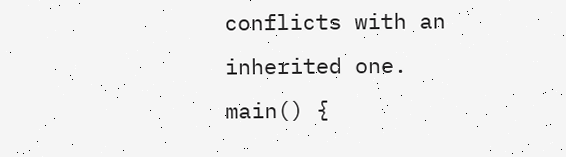conflicts with an inherited one.
main() {